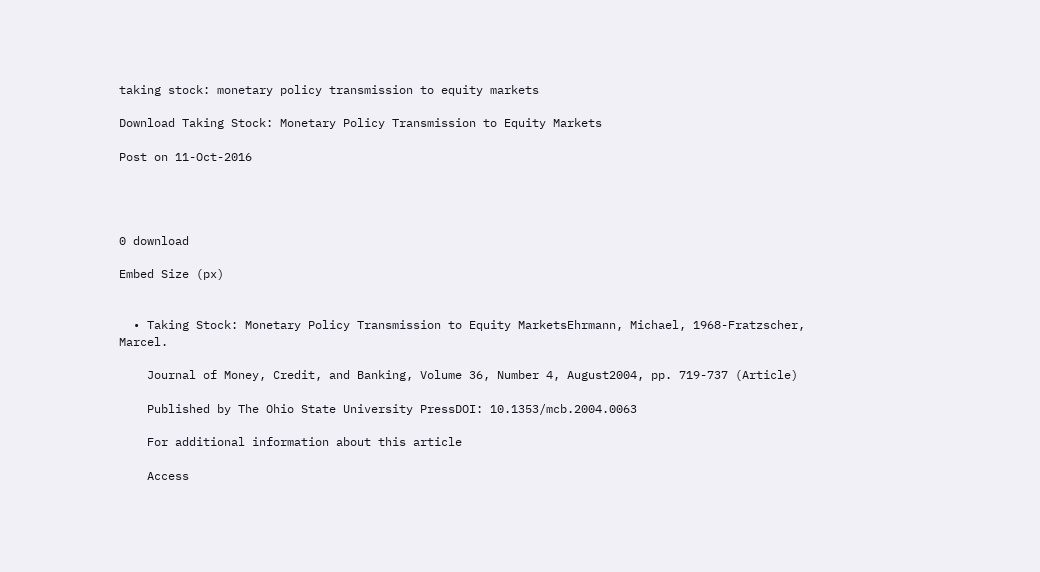taking stock: monetary policy transmission to equity markets

Download Taking Stock: Monetary Policy Transmission to Equity Markets

Post on 11-Oct-2016




0 download

Embed Size (px)


  • Taking Stock: Monetary Policy Transmission to Equity MarketsEhrmann, Michael, 1968-Fratzscher, Marcel.

    Journal of Money, Credit, and Banking, Volume 36, Number 4, August2004, pp. 719-737 (Article)

    Published by The Ohio State University PressDOI: 10.1353/mcb.2004.0063

    For additional information about this article

    Access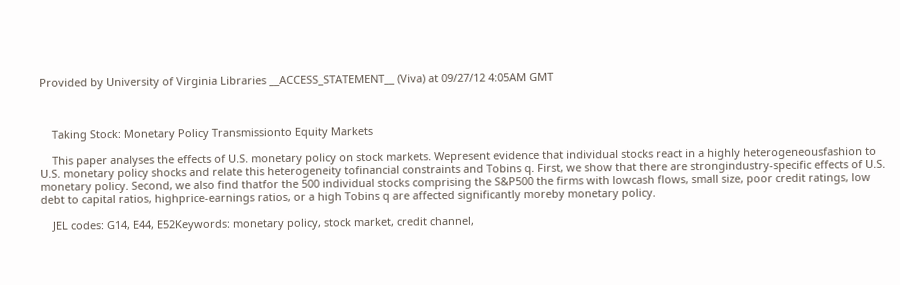Provided by University of Virginia Libraries __ACCESS_STATEMENT__ (Viva) at 09/27/12 4:05AM GMT



    Taking Stock: Monetary Policy Transmissionto Equity Markets

    This paper analyses the effects of U.S. monetary policy on stock markets. Wepresent evidence that individual stocks react in a highly heterogeneousfashion to U.S. monetary policy shocks and relate this heterogeneity tofinancial constraints and Tobins q. First, we show that there are strongindustry-specific effects of U.S. monetary policy. Second, we also find thatfor the 500 individual stocks comprising the S&P500 the firms with lowcash flows, small size, poor credit ratings, low debt to capital ratios, highprice-earnings ratios, or a high Tobins q are affected significantly moreby monetary policy.

    JEL codes: G14, E44, E52Keywords: monetary policy, stock market, credit channel,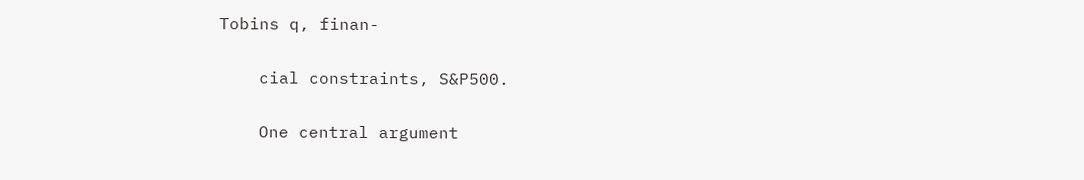Tobins q, finan-

    cial constraints, S&P500.

    One central argument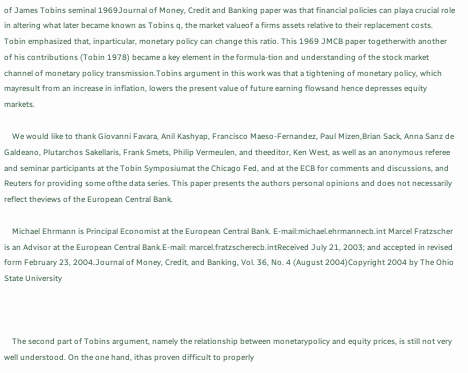of James Tobins seminal 1969Journal of Money, Credit and Banking paper was that financial policies can playa crucial role in altering what later became known as Tobins q, the market valueof a firms assets relative to their replacement costs. Tobin emphasized that, inparticular, monetary policy can change this ratio. This 1969 JMCB paper togetherwith another of his contributions (Tobin 1978) became a key element in the formula-tion and understanding of the stock market channel of monetary policy transmission.Tobins argument in this work was that a tightening of monetary policy, which mayresult from an increase in inflation, lowers the present value of future earning flowsand hence depresses equity markets.

    We would like to thank Giovanni Favara, Anil Kashyap, Francisco Maeso-Fernandez, Paul Mizen,Brian Sack, Anna Sanz de Galdeano, Plutarchos Sakellaris, Frank Smets, Philip Vermeulen, and theeditor, Ken West, as well as an anonymous referee and seminar participants at the Tobin Symposiumat the Chicago Fed, and at the ECB for comments and discussions, and Reuters for providing some ofthe data series. This paper presents the authors personal opinions and does not necessarily reflect theviews of the European Central Bank.

    Michael Ehrmann is Principal Economist at the European Central Bank. E-mail:michael.ehrmannecb.int Marcel Fratzscher is an Advisor at the European Central Bank.E-mail: marcel.fratzscherecb.intReceived July 21, 2003; and accepted in revised form February 23, 2004.Journal of Money, Credit, and Banking, Vol. 36, No. 4 (August 2004)Copyright 2004 by The Ohio State University



    The second part of Tobins argument, namely the relationship between monetarypolicy and equity prices, is still not very well understood. On the one hand, ithas proven difficult to properly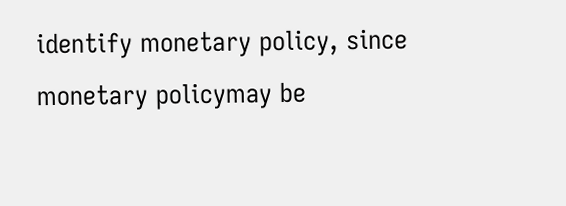identify monetary policy, since monetary policymay be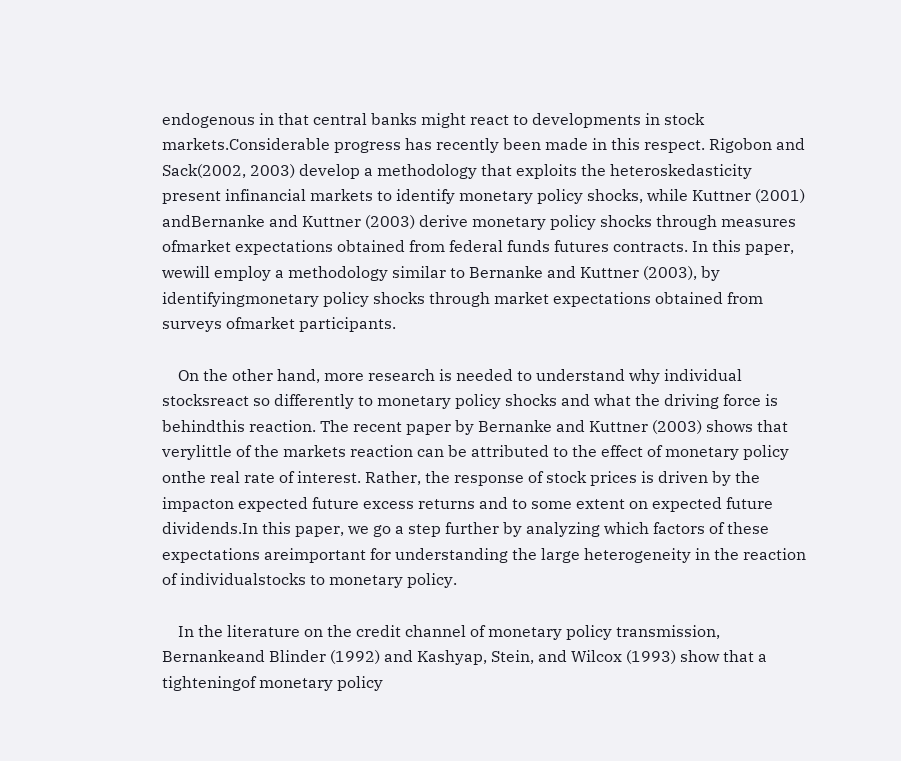endogenous in that central banks might react to developments in stock markets.Considerable progress has recently been made in this respect. Rigobon and Sack(2002, 2003) develop a methodology that exploits the heteroskedasticity present infinancial markets to identify monetary policy shocks, while Kuttner (2001) andBernanke and Kuttner (2003) derive monetary policy shocks through measures ofmarket expectations obtained from federal funds futures contracts. In this paper, wewill employ a methodology similar to Bernanke and Kuttner (2003), by identifyingmonetary policy shocks through market expectations obtained from surveys ofmarket participants.

    On the other hand, more research is needed to understand why individual stocksreact so differently to monetary policy shocks and what the driving force is behindthis reaction. The recent paper by Bernanke and Kuttner (2003) shows that verylittle of the markets reaction can be attributed to the effect of monetary policy onthe real rate of interest. Rather, the response of stock prices is driven by the impacton expected future excess returns and to some extent on expected future dividends.In this paper, we go a step further by analyzing which factors of these expectations areimportant for understanding the large heterogeneity in the reaction of individualstocks to monetary policy.

    In the literature on the credit channel of monetary policy transmission, Bernankeand Blinder (1992) and Kashyap, Stein, and Wilcox (1993) show that a tighteningof monetary policy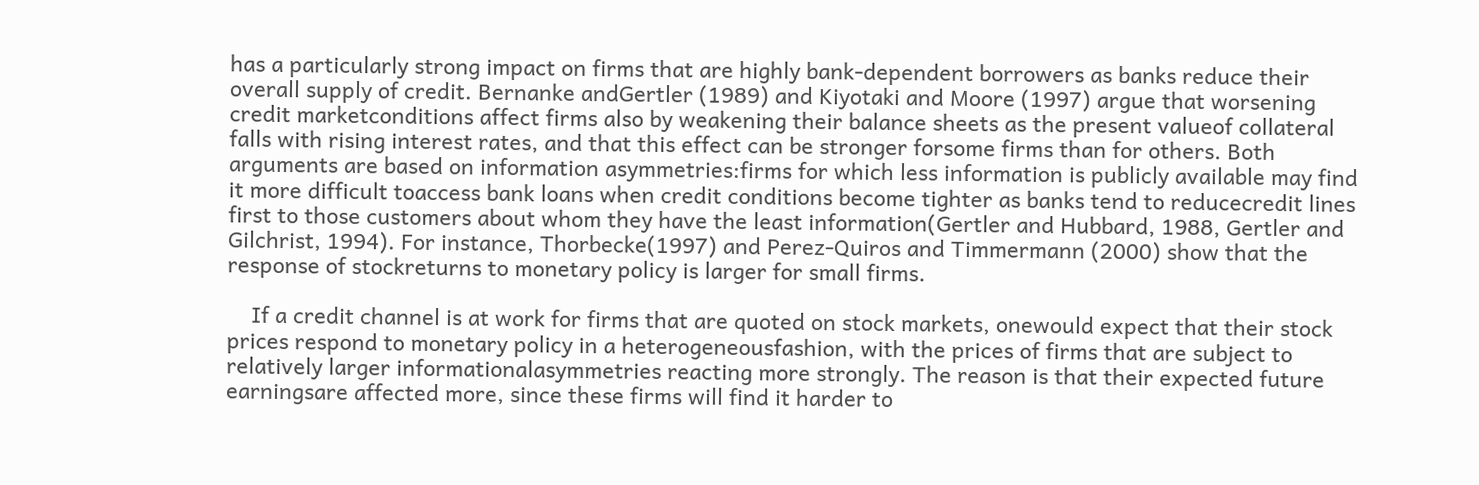has a particularly strong impact on firms that are highly bank-dependent borrowers as banks reduce their overall supply of credit. Bernanke andGertler (1989) and Kiyotaki and Moore (1997) argue that worsening credit marketconditions affect firms also by weakening their balance sheets as the present valueof collateral falls with rising interest rates, and that this effect can be stronger forsome firms than for others. Both arguments are based on information asymmetries:firms for which less information is publicly available may find it more difficult toaccess bank loans when credit conditions become tighter as banks tend to reducecredit lines first to those customers about whom they have the least information(Gertler and Hubbard, 1988, Gertler and Gilchrist, 1994). For instance, Thorbecke(1997) and Perez-Quiros and Timmermann (2000) show that the response of stockreturns to monetary policy is larger for small firms.

    If a credit channel is at work for firms that are quoted on stock markets, onewould expect that their stock prices respond to monetary policy in a heterogeneousfashion, with the prices of firms that are subject to relatively larger informationalasymmetries reacting more strongly. The reason is that their expected future earningsare affected more, since these firms will find it harder to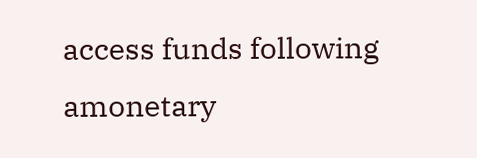access funds following amonetary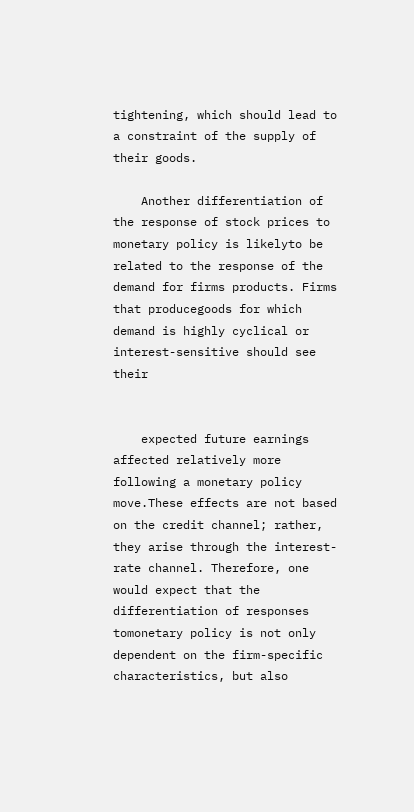tightening, which should lead to a constraint of the supply of their goods.

    Another differentiation of the response of stock prices to monetary policy is likelyto be related to the response of the demand for firms products. Firms that producegoods for which demand is highly cyclical or interest-sensitive should see their


    expected future earnings affected relatively more following a monetary policy move.These effects are not based on the credit channel; rather, they arise through the interest-rate channel. Therefore, one would expect that the differentiation of responses tomonetary policy is not only dependent on the firm-specific characteristics, but also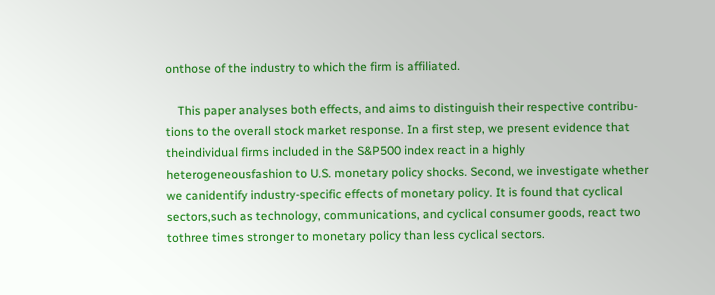onthose of the industry to which the firm is affiliated.

    This paper analyses both effects, and aims to distinguish their respective contribu-tions to the overall stock market response. In a first step, we present evidence that theindividual firms included in the S&P500 index react in a highly heterogeneousfashion to U.S. monetary policy shocks. Second, we investigate whether we canidentify industry-specific effects of monetary policy. It is found that cyclical sectors,such as technology, communications, and cyclical consumer goods, react two tothree times stronger to monetary policy than less cyclical sectors.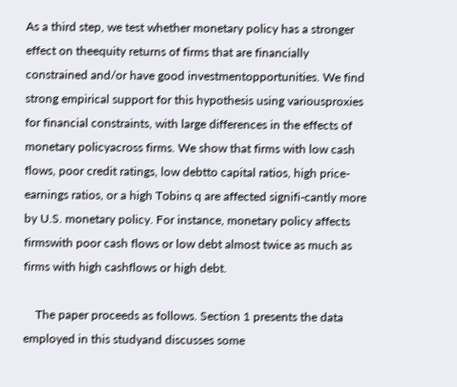As a third step, we test whether monetary policy has a stronger effect on theequity returns of firms that are financially constrained and/or have good investmentopportunities. We find strong empirical support for this hypothesis using variousproxies for financial constraints, with large differences in the effects of monetary policyacross firms. We show that firms with low cash flows, poor credit ratings, low debtto capital ratios, high price-earnings ratios, or a high Tobins q are affected signifi-cantly more by U.S. monetary policy. For instance, monetary policy affects firmswith poor cash flows or low debt almost twice as much as firms with high cashflows or high debt.

    The paper proceeds as follows. Section 1 presents the data employed in this studyand discusses some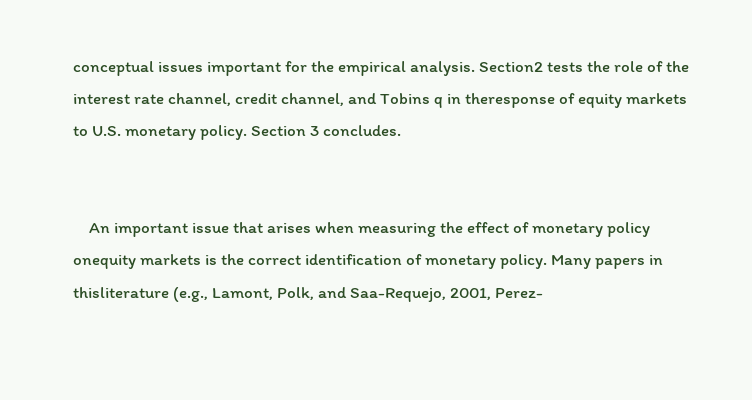conceptual issues important for the empirical analysis. Section2 tests the role of the interest rate channel, credit channel, and Tobins q in theresponse of equity markets to U.S. monetary policy. Section 3 concludes.


    An important issue that arises when measuring the effect of monetary policy onequity markets is the correct identification of monetary policy. Many papers in thisliterature (e.g., Lamont, Polk, and Saa-Requejo, 2001, Perez-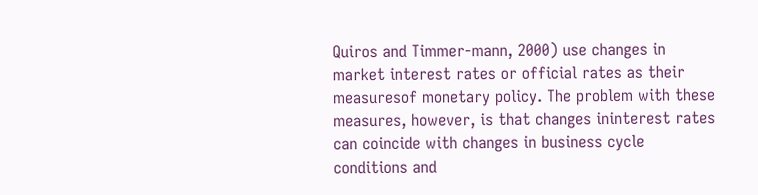Quiros and Timmer-mann, 2000) use changes in market interest rates or official rates as their measuresof monetary policy. The problem with these measures, however, is that changes ininterest rates can coincide with changes in business cycle conditions and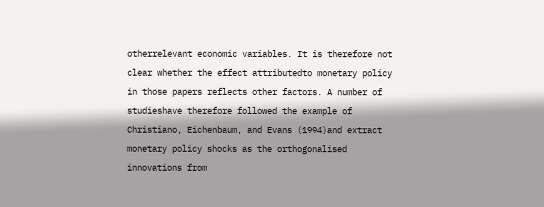otherrelevant economic variables. It is therefore not clear whether the effect attributedto monetary policy in those papers reflects other factors. A number of studieshave therefore followed the example of Christiano, Eichenbaum, and Evans (1994)and extract monetary policy shocks as the orthogonalised innovations from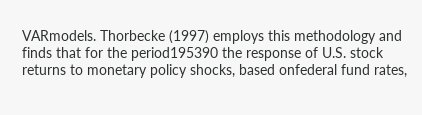VARmodels. Thorbecke (1997) employs this methodology and finds that for the period195390 the response of U.S. stock returns to monetary policy shocks, based onfederal fund rates,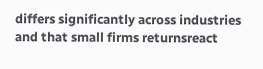differs significantly across industries and that small firms returnsreact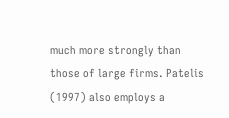much more strongly than those of large firms. Patelis (1997) also employs a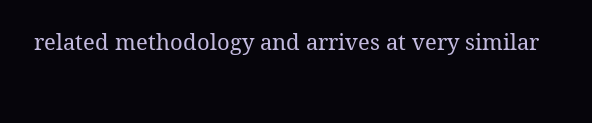related methodology and arrives at very similar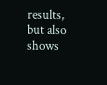results, but also shows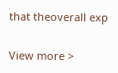that theoverall exp


View more >